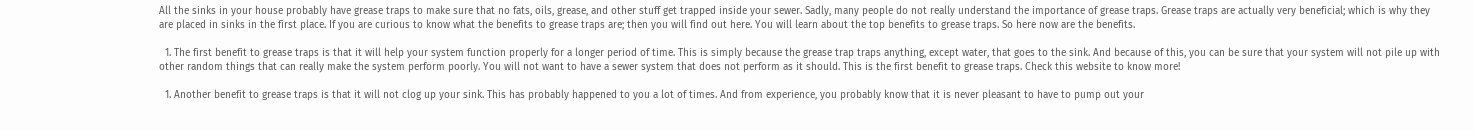All the sinks in your house probably have grease traps to make sure that no fats, oils, grease, and other stuff get trapped inside your sewer. Sadly, many people do not really understand the importance of grease traps. Grease traps are actually very beneficial; which is why they are placed in sinks in the first place. If you are curious to know what the benefits to grease traps are; then you will find out here. You will learn about the top benefits to grease traps. So here now are the benefits.

  1. The first benefit to grease traps is that it will help your system function properly for a longer period of time. This is simply because the grease trap traps anything, except water, that goes to the sink. And because of this, you can be sure that your system will not pile up with other random things that can really make the system perform poorly. You will not want to have a sewer system that does not perform as it should. This is the first benefit to grease traps. Check this website to know more!

  1. Another benefit to grease traps is that it will not clog up your sink. This has probably happened to you a lot of times. And from experience, you probably know that it is never pleasant to have to pump out your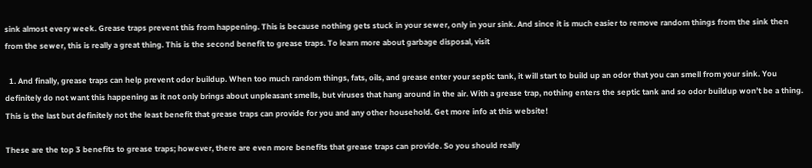sink almost every week. Grease traps prevent this from happening. This is because nothing gets stuck in your sewer, only in your sink. And since it is much easier to remove random things from the sink then from the sewer, this is really a great thing. This is the second benefit to grease traps. To learn more about garbage disposal, visit

  1. And finally, grease traps can help prevent odor buildup. When too much random things, fats, oils, and grease enter your septic tank, it will start to build up an odor that you can smell from your sink. You definitely do not want this happening as it not only brings about unpleasant smells, but viruses that hang around in the air. With a grease trap, nothing enters the septic tank and so odor buildup won’t be a thing. This is the last but definitely not the least benefit that grease traps can provide for you and any other household. Get more info at this website!

These are the top 3 benefits to grease traps; however, there are even more benefits that grease traps can provide. So you should really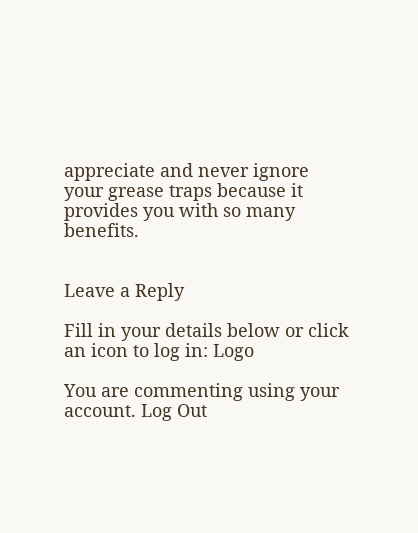appreciate and never ignore your grease traps because it provides you with so many benefits.


Leave a Reply

Fill in your details below or click an icon to log in: Logo

You are commenting using your account. Log Out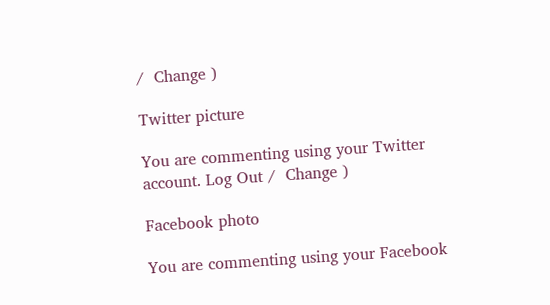/  Change )

Twitter picture

You are commenting using your Twitter account. Log Out /  Change )

Facebook photo

You are commenting using your Facebook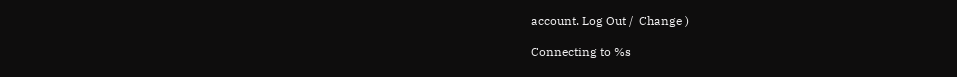account. Log Out /  Change )

Connecting to %s